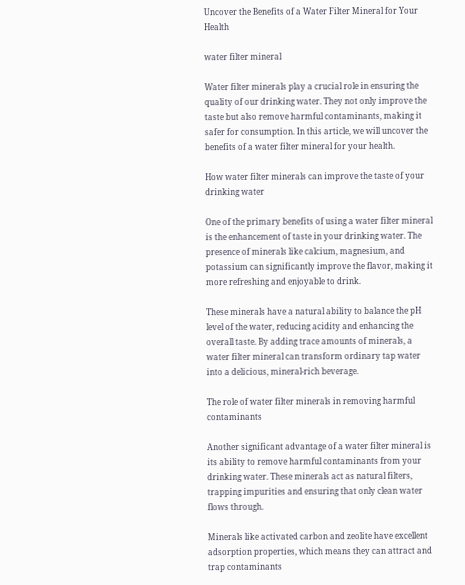Uncover the Benefits of a Water Filter Mineral for Your Health

water filter mineral

Water filter minerals play a crucial role in ensuring the quality of our drinking water. They not only improve the taste but also remove harmful contaminants, making it safer for consumption. In this article, we will uncover the benefits of a water filter mineral for your health.

How water filter minerals can improve the taste of your drinking water

One of the primary benefits of using a water filter mineral is the enhancement of taste in your drinking water. The presence of minerals like calcium, magnesium, and potassium can significantly improve the flavor, making it more refreshing and enjoyable to drink.

These minerals have a natural ability to balance the pH level of the water, reducing acidity and enhancing the overall taste. By adding trace amounts of minerals, a water filter mineral can transform ordinary tap water into a delicious, mineral-rich beverage.

The role of water filter minerals in removing harmful contaminants

Another significant advantage of a water filter mineral is its ability to remove harmful contaminants from your drinking water. These minerals act as natural filters, trapping impurities and ensuring that only clean water flows through.

Minerals like activated carbon and zeolite have excellent adsorption properties, which means they can attract and trap contaminants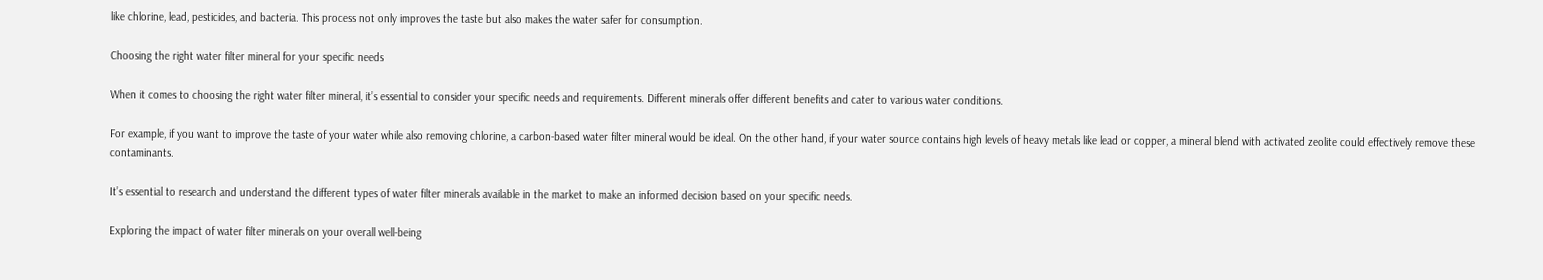like chlorine, lead, pesticides, and bacteria. This process not only improves the taste but also makes the water safer for consumption.

Choosing the right water filter mineral for your specific needs

When it comes to choosing the right water filter mineral, it’s essential to consider your specific needs and requirements. Different minerals offer different benefits and cater to various water conditions.

For example, if you want to improve the taste of your water while also removing chlorine, a carbon-based water filter mineral would be ideal. On the other hand, if your water source contains high levels of heavy metals like lead or copper, a mineral blend with activated zeolite could effectively remove these contaminants.

It’s essential to research and understand the different types of water filter minerals available in the market to make an informed decision based on your specific needs.

Exploring the impact of water filter minerals on your overall well-being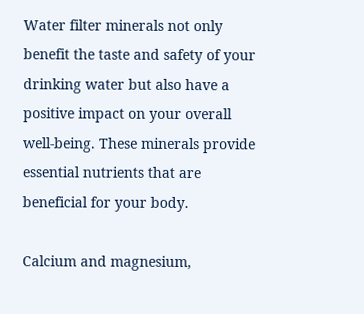Water filter minerals not only benefit the taste and safety of your drinking water but also have a positive impact on your overall well-being. These minerals provide essential nutrients that are beneficial for your body.

Calcium and magnesium,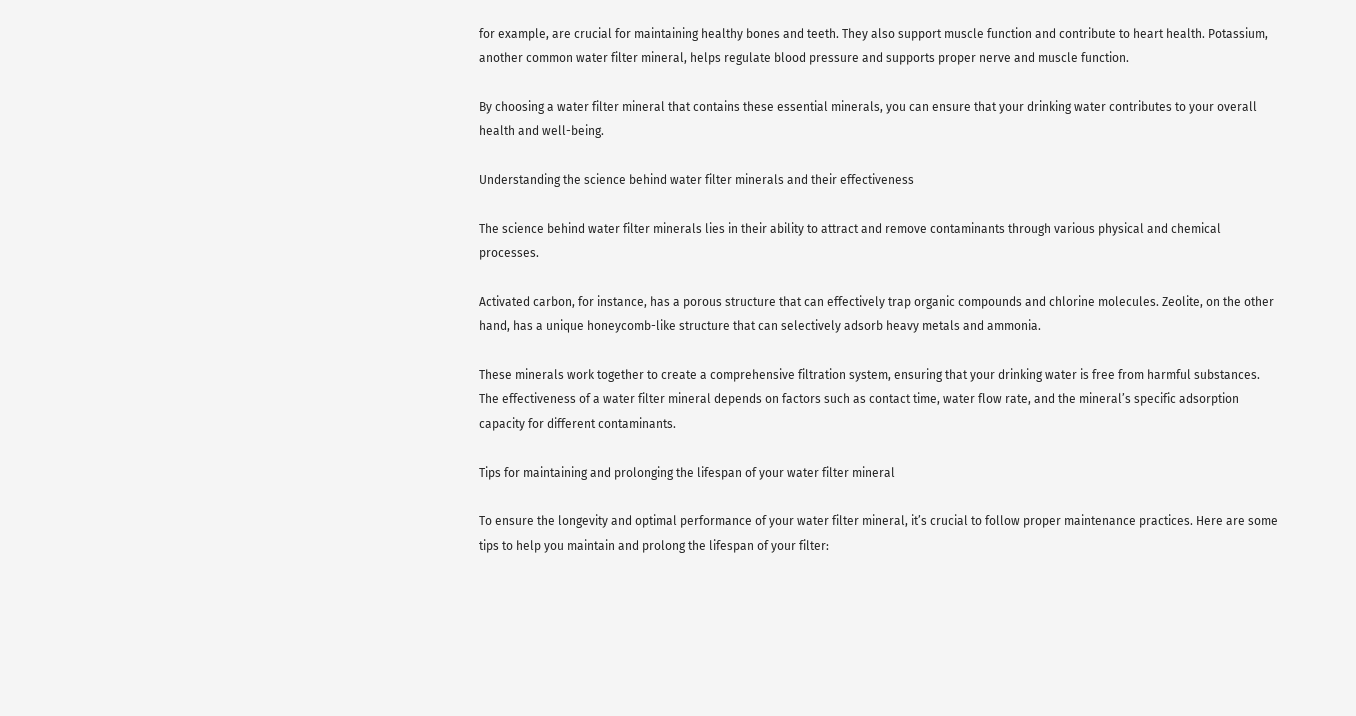for example, are crucial for maintaining healthy bones and teeth. They also support muscle function and contribute to heart health. Potassium, another common water filter mineral, helps regulate blood pressure and supports proper nerve and muscle function.

By choosing a water filter mineral that contains these essential minerals, you can ensure that your drinking water contributes to your overall health and well-being.

Understanding the science behind water filter minerals and their effectiveness

The science behind water filter minerals lies in their ability to attract and remove contaminants through various physical and chemical processes.

Activated carbon, for instance, has a porous structure that can effectively trap organic compounds and chlorine molecules. Zeolite, on the other hand, has a unique honeycomb-like structure that can selectively adsorb heavy metals and ammonia.

These minerals work together to create a comprehensive filtration system, ensuring that your drinking water is free from harmful substances. The effectiveness of a water filter mineral depends on factors such as contact time, water flow rate, and the mineral’s specific adsorption capacity for different contaminants.

Tips for maintaining and prolonging the lifespan of your water filter mineral

To ensure the longevity and optimal performance of your water filter mineral, it’s crucial to follow proper maintenance practices. Here are some tips to help you maintain and prolong the lifespan of your filter: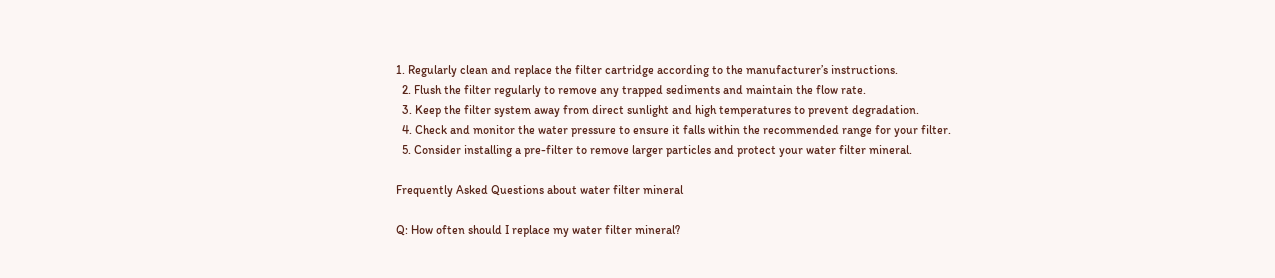1. Regularly clean and replace the filter cartridge according to the manufacturer’s instructions.
  2. Flush the filter regularly to remove any trapped sediments and maintain the flow rate.
  3. Keep the filter system away from direct sunlight and high temperatures to prevent degradation.
  4. Check and monitor the water pressure to ensure it falls within the recommended range for your filter.
  5. Consider installing a pre-filter to remove larger particles and protect your water filter mineral.

Frequently Asked Questions about water filter mineral

Q: How often should I replace my water filter mineral?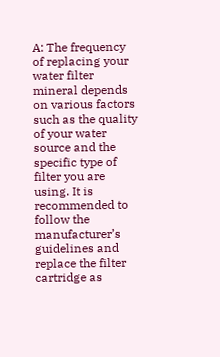A: The frequency of replacing your water filter mineral depends on various factors such as the quality of your water source and the specific type of filter you are using. It is recommended to follow the manufacturer’s guidelines and replace the filter cartridge as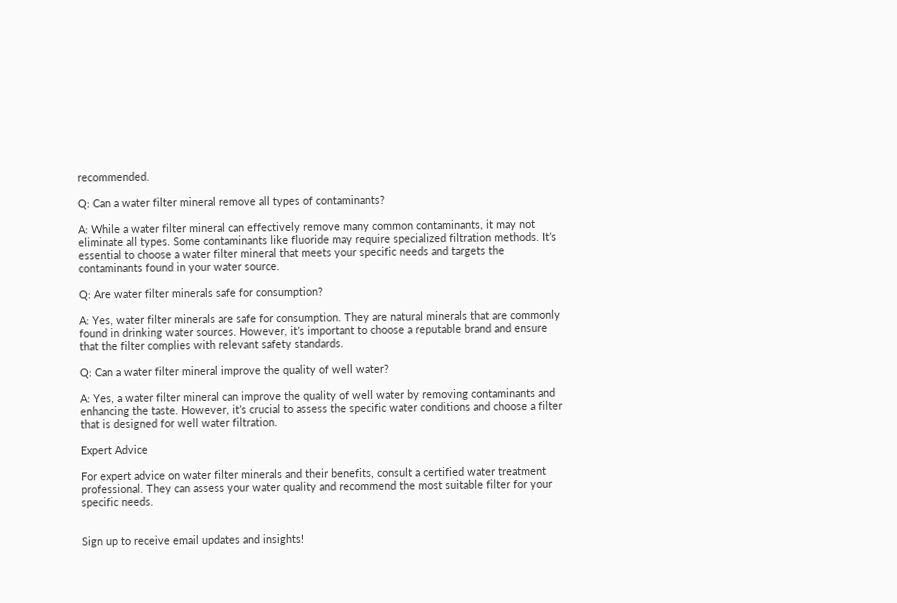recommended.

Q: Can a water filter mineral remove all types of contaminants?

A: While a water filter mineral can effectively remove many common contaminants, it may not eliminate all types. Some contaminants like fluoride may require specialized filtration methods. It’s essential to choose a water filter mineral that meets your specific needs and targets the contaminants found in your water source.

Q: Are water filter minerals safe for consumption?

A: Yes, water filter minerals are safe for consumption. They are natural minerals that are commonly found in drinking water sources. However, it’s important to choose a reputable brand and ensure that the filter complies with relevant safety standards.

Q: Can a water filter mineral improve the quality of well water?

A: Yes, a water filter mineral can improve the quality of well water by removing contaminants and enhancing the taste. However, it’s crucial to assess the specific water conditions and choose a filter that is designed for well water filtration.

Expert Advice

For expert advice on water filter minerals and their benefits, consult a certified water treatment professional. They can assess your water quality and recommend the most suitable filter for your specific needs.


Sign up to receive email updates and insights!